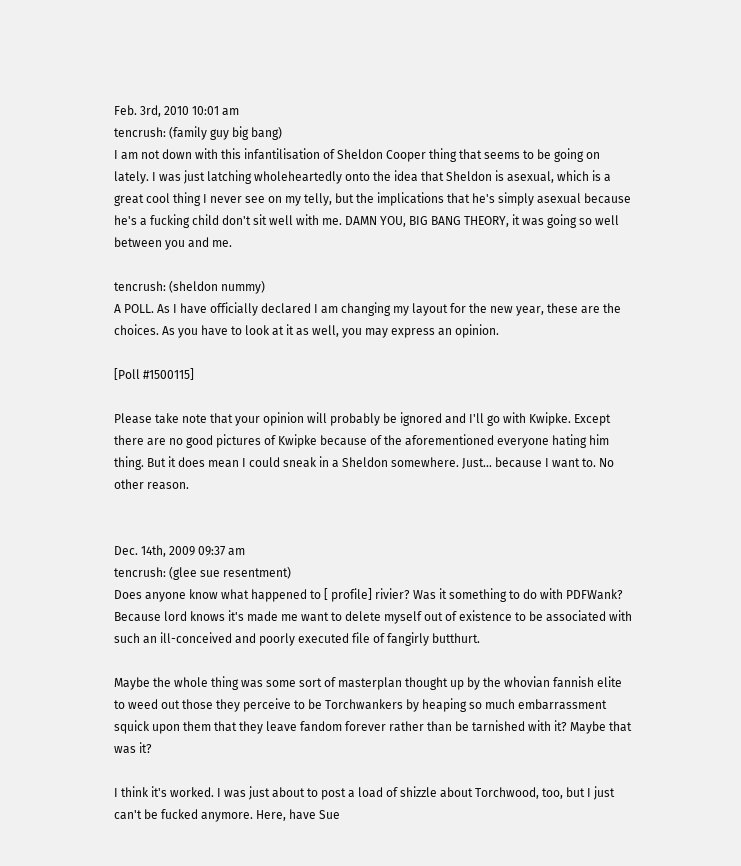Feb. 3rd, 2010 10:01 am
tencrush: (family guy big bang)
I am not down with this infantilisation of Sheldon Cooper thing that seems to be going on lately. I was just latching wholeheartedly onto the idea that Sheldon is asexual, which is a great cool thing I never see on my telly, but the implications that he's simply asexual because he's a fucking child don't sit well with me. DAMN YOU, BIG BANG THEORY, it was going so well between you and me.

tencrush: (sheldon nummy)
A POLL. As I have officially declared I am changing my layout for the new year, these are the choices. As you have to look at it as well, you may express an opinion.

[Poll #1500115]

Please take note that your opinion will probably be ignored and I'll go with Kwipke. Except there are no good pictures of Kwipke because of the aforementioned everyone hating him thing. But it does mean I could sneak in a Sheldon somewhere. Just... because I want to. No other reason.


Dec. 14th, 2009 09:37 am
tencrush: (glee sue resentment)
Does anyone know what happened to [ profile] rivier? Was it something to do with PDFWank? Because lord knows it's made me want to delete myself out of existence to be associated with such an ill-conceived and poorly executed file of fangirly butthurt.

Maybe the whole thing was some sort of masterplan thought up by the whovian fannish elite to weed out those they perceive to be Torchwankers by heaping so much embarrassment squick upon them that they leave fandom forever rather than be tarnished with it? Maybe that was it?

I think it's worked. I was just about to post a load of shizzle about Torchwood, too, but I just can't be fucked anymore. Here, have Sue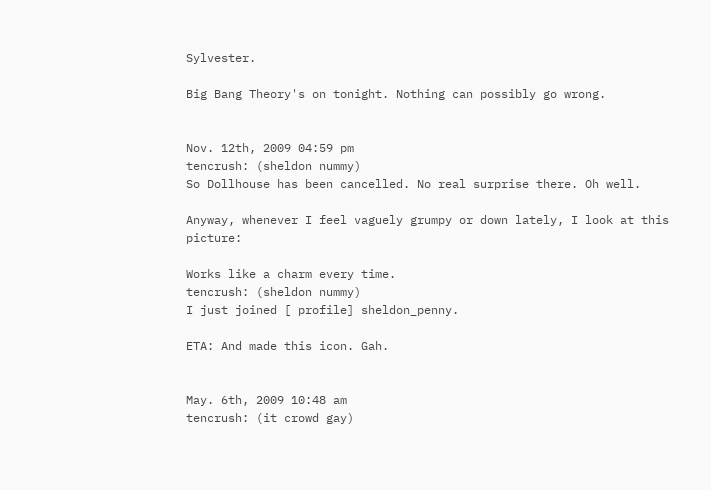Sylvester.

Big Bang Theory's on tonight. Nothing can possibly go wrong.


Nov. 12th, 2009 04:59 pm
tencrush: (sheldon nummy)
So Dollhouse has been cancelled. No real surprise there. Oh well.

Anyway, whenever I feel vaguely grumpy or down lately, I look at this picture:

Works like a charm every time.
tencrush: (sheldon nummy)
I just joined [ profile] sheldon_penny.

ETA: And made this icon. Gah.


May. 6th, 2009 10:48 am
tencrush: (it crowd gay)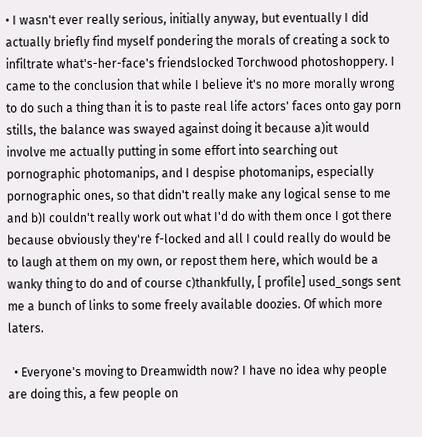• I wasn't ever really serious, initially anyway, but eventually I did actually briefly find myself pondering the morals of creating a sock to infiltrate what's-her-face's friendslocked Torchwood photoshoppery. I came to the conclusion that while I believe it's no more morally wrong to do such a thing than it is to paste real life actors' faces onto gay porn stills, the balance was swayed against doing it because a)it would involve me actually putting in some effort into searching out pornographic photomanips, and I despise photomanips, especially pornographic ones, so that didn't really make any logical sense to me and b)I couldn't really work out what I'd do with them once I got there because obviously they're f-locked and all I could really do would be to laugh at them on my own, or repost them here, which would be a wanky thing to do and of course c)thankfully, [ profile] used_songs sent me a bunch of links to some freely available doozies. Of which more laters.

  • Everyone's moving to Dreamwidth now? I have no idea why people are doing this, a few people on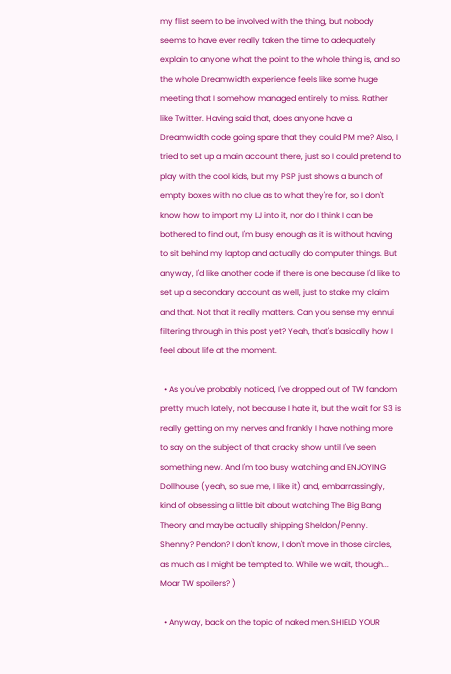my flist seem to be involved with the thing, but nobody seems to have ever really taken the time to adequately explain to anyone what the point to the whole thing is, and so the whole Dreamwidth experience feels like some huge meeting that I somehow managed entirely to miss. Rather like Twitter. Having said that, does anyone have a Dreamwidth code going spare that they could PM me? Also, I tried to set up a main account there, just so I could pretend to play with the cool kids, but my PSP just shows a bunch of empty boxes with no clue as to what they're for, so I don't know how to import my LJ into it, nor do I think I can be bothered to find out, I'm busy enough as it is without having to sit behind my laptop and actually do computer things. But anyway, I'd like another code if there is one because I'd like to set up a secondary account as well, just to stake my claim and that. Not that it really matters. Can you sense my ennui filtering through in this post yet? Yeah, that's basically how I feel about life at the moment.

  • As you've probably noticed, I've dropped out of TW fandom pretty much lately, not because I hate it, but the wait for S3 is really getting on my nerves and frankly I have nothing more to say on the subject of that cracky show until I've seen something new. And I'm too busy watching and ENJOYING Dollhouse (yeah, so sue me, I like it) and, embarrassingly, kind of obsessing a little bit about watching The Big Bang Theory and maybe actually shipping Sheldon/Penny. Shenny? Pendon? I don't know, I don't move in those circles, as much as I might be tempted to. While we wait, though... Moar TW spoilers? )

  • Anyway, back on the topic of naked men.SHIELD YOUR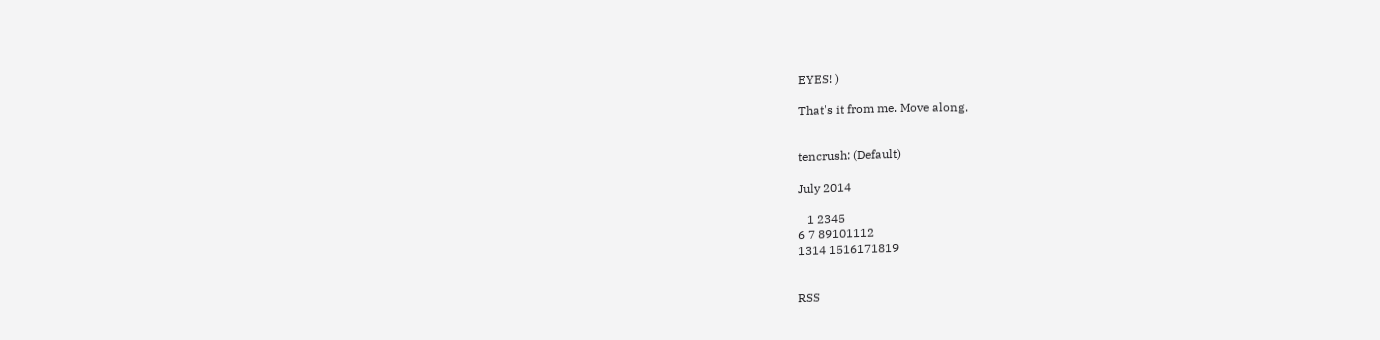EYES! )

That's it from me. Move along.


tencrush: (Default)

July 2014

   1 2345
6 7 89101112
1314 1516171819


RSS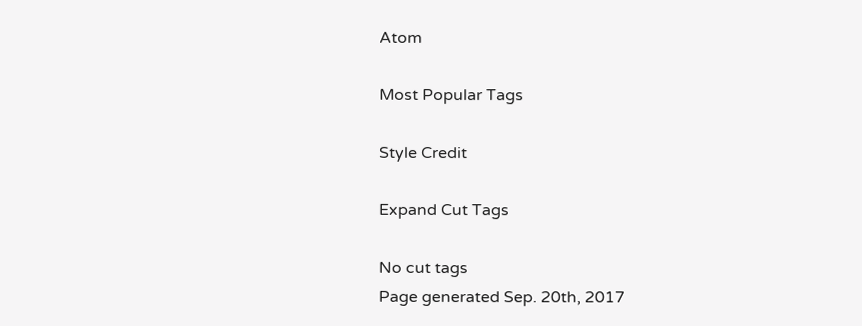Atom

Most Popular Tags

Style Credit

Expand Cut Tags

No cut tags
Page generated Sep. 20th, 2017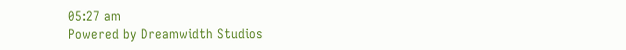05:27 am
Powered by Dreamwidth Studios